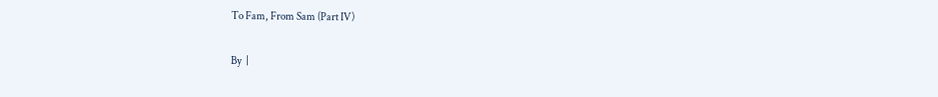To Fam, From Sam (Part IV)

By  |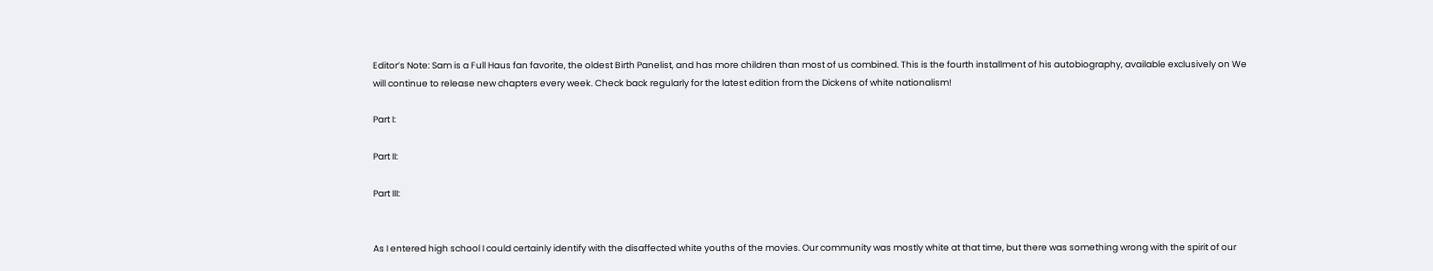Editor’s Note: Sam is a Full Haus fan favorite, the oldest Birth Panelist, and has more children than most of us combined. This is the fourth installment of his autobiography, available exclusively on We will continue to release new chapters every week. Check back regularly for the latest edition from the Dickens of white nationalism!

Part I:

Part II:

Part III:


As I entered high school I could certainly identify with the disaffected white youths of the movies. Our community was mostly white at that time, but there was something wrong with the spirit of our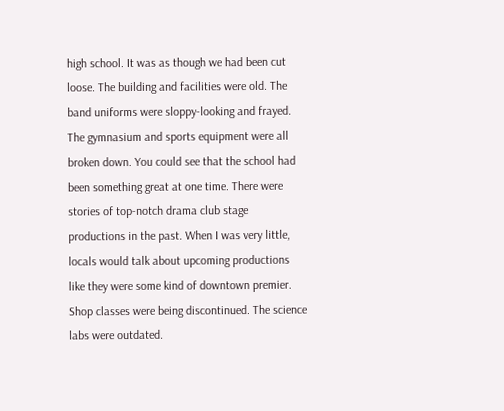high school. It was as though we had been cut loose. The building and facilities were old. The band uniforms were sloppy-looking and frayed. The gymnasium and sports equipment were all broken down. You could see that the school had been something great at one time. There were stories of top-notch drama club stage productions in the past. When I was very little, locals would talk about upcoming productions like they were some kind of downtown premier. Shop classes were being discontinued. The science labs were outdated.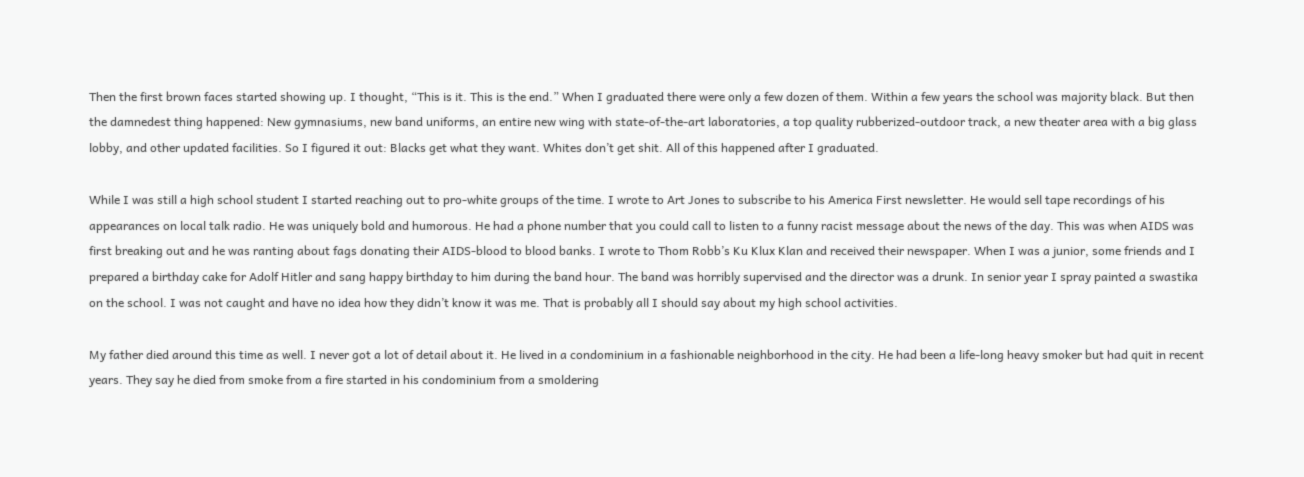Then the first brown faces started showing up. I thought, “This is it. This is the end.” When I graduated there were only a few dozen of them. Within a few years the school was majority black. But then the damnedest thing happened: New gymnasiums, new band uniforms, an entire new wing with state-of-the-art laboratories, a top quality rubberized-outdoor track, a new theater area with a big glass lobby, and other updated facilities. So I figured it out: Blacks get what they want. Whites don’t get shit. All of this happened after I graduated.

While I was still a high school student I started reaching out to pro-white groups of the time. I wrote to Art Jones to subscribe to his America First newsletter. He would sell tape recordings of his appearances on local talk radio. He was uniquely bold and humorous. He had a phone number that you could call to listen to a funny racist message about the news of the day. This was when AIDS was first breaking out and he was ranting about fags donating their AIDS-blood to blood banks. I wrote to Thom Robb’s Ku Klux Klan and received their newspaper. When I was a junior, some friends and I prepared a birthday cake for Adolf Hitler and sang happy birthday to him during the band hour. The band was horribly supervised and the director was a drunk. In senior year I spray painted a swastika on the school. I was not caught and have no idea how they didn’t know it was me. That is probably all I should say about my high school activities.

My father died around this time as well. I never got a lot of detail about it. He lived in a condominium in a fashionable neighborhood in the city. He had been a life-long heavy smoker but had quit in recent years. They say he died from smoke from a fire started in his condominium from a smoldering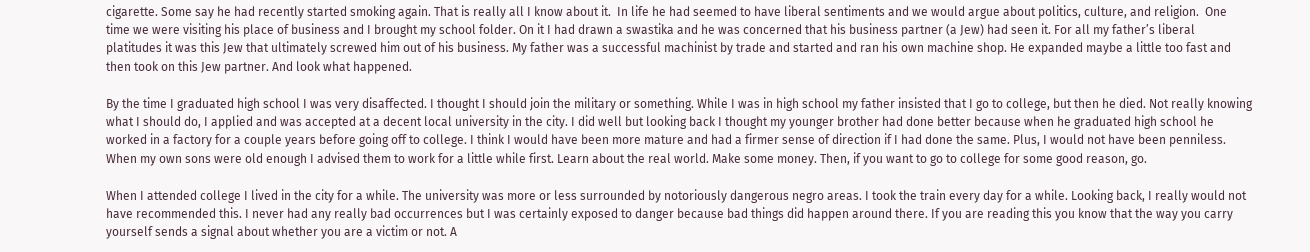cigarette. Some say he had recently started smoking again. That is really all I know about it.  In life he had seemed to have liberal sentiments and we would argue about politics, culture, and religion.  One time we were visiting his place of business and I brought my school folder. On it I had drawn a swastika and he was concerned that his business partner (a Jew) had seen it. For all my father’s liberal platitudes it was this Jew that ultimately screwed him out of his business. My father was a successful machinist by trade and started and ran his own machine shop. He expanded maybe a little too fast and then took on this Jew partner. And look what happened.

By the time I graduated high school I was very disaffected. I thought I should join the military or something. While I was in high school my father insisted that I go to college, but then he died. Not really knowing what I should do, I applied and was accepted at a decent local university in the city. I did well but looking back I thought my younger brother had done better because when he graduated high school he worked in a factory for a couple years before going off to college. I think I would have been more mature and had a firmer sense of direction if I had done the same. Plus, I would not have been penniless. When my own sons were old enough I advised them to work for a little while first. Learn about the real world. Make some money. Then, if you want to go to college for some good reason, go.

When I attended college I lived in the city for a while. The university was more or less surrounded by notoriously dangerous negro areas. I took the train every day for a while. Looking back, I really would not have recommended this. I never had any really bad occurrences but I was certainly exposed to danger because bad things did happen around there. If you are reading this you know that the way you carry yourself sends a signal about whether you are a victim or not. A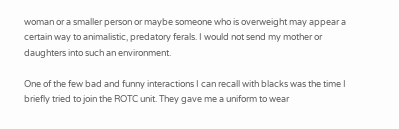woman or a smaller person or maybe someone who is overweight may appear a certain way to animalistic, predatory ferals. I would not send my mother or daughters into such an environment.

One of the few bad and funny interactions I can recall with blacks was the time I briefly tried to join the ROTC unit. They gave me a uniform to wear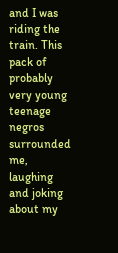and I was riding the train. This pack of probably very young teenage negros surrounded me, laughing and joking about my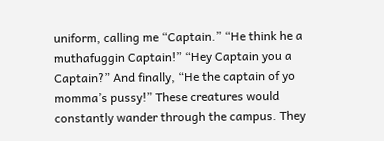uniform, calling me “Captain.” “He think he a muthafuggin Captain!” “Hey Captain you a Captain?” And finally, “He the captain of yo momma’s pussy!” These creatures would constantly wander through the campus. They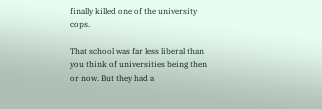finally killed one of the university cops.

That school was far less liberal than you think of universities being then or now. But they had a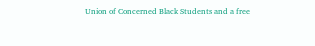Union of Concerned Black Students and a free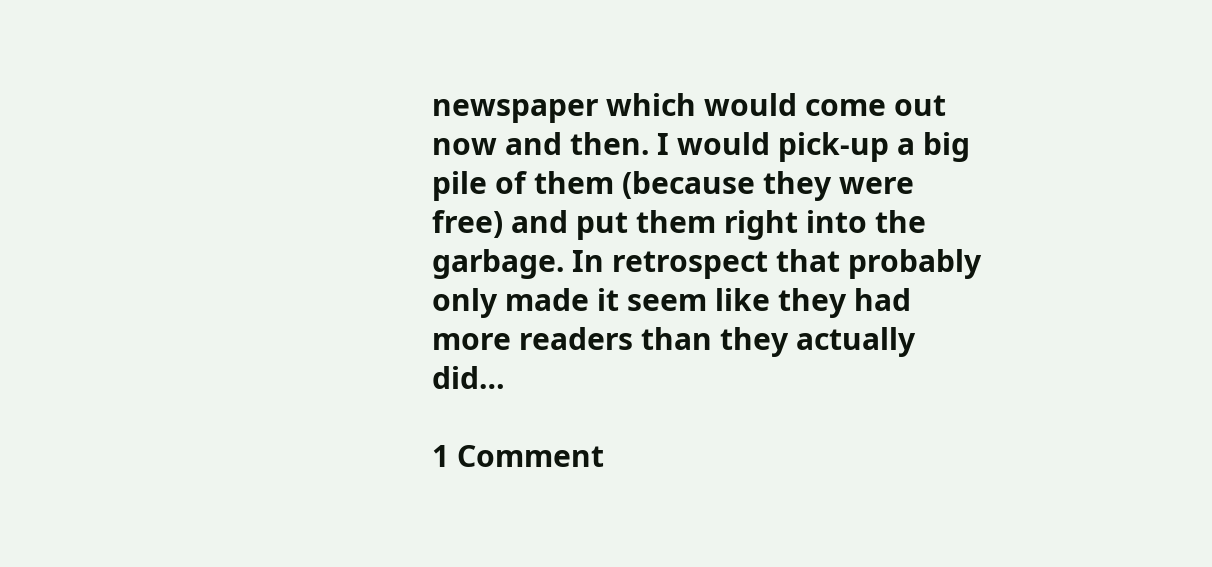newspaper which would come out now and then. I would pick-up a big pile of them (because they were free) and put them right into the garbage. In retrospect that probably only made it seem like they had more readers than they actually did…

1 Comment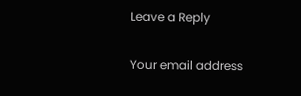Leave a Reply

Your email address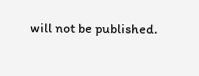will not be published.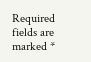Required fields are marked *